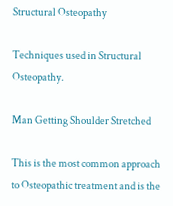Structural Osteopathy

Techniques used in Structural Osteopathy.

Man Getting Shoulder Stretched

This is the most common approach to Osteopathic treatment and is the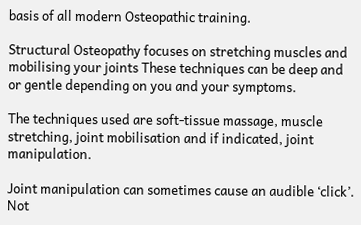basis of all modern Osteopathic training.

Structural Osteopathy focuses on stretching muscles and mobilising your joints These techniques can be deep and or gentle depending on you and your symptoms.

The techniques used are soft-tissue massage, muscle stretching, joint mobilisation and if indicated, joint manipulation.

Joint manipulation can sometimes cause an audible ‘click’. Not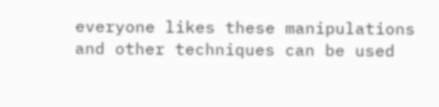everyone likes these manipulations and other techniques can be used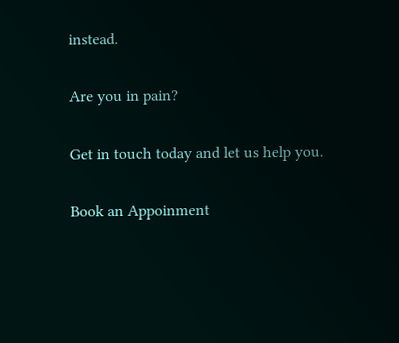instead.

Are you in pain?

Get in touch today and let us help you.

Book an Appoinment